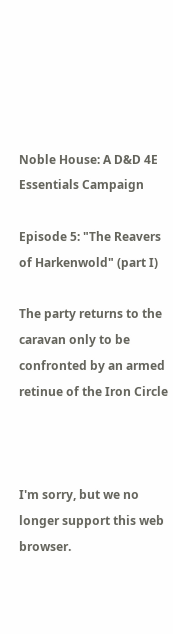Noble House: A D&D 4E Essentials Campaign

Episode 5: "The Reavers of Harkenwold" (part I)

The party returns to the caravan only to be confronted by an armed retinue of the Iron Circle



I'm sorry, but we no longer support this web browser.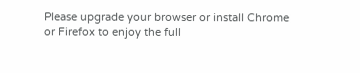Please upgrade your browser or install Chrome or Firefox to enjoy the full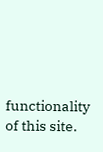functionality of this site.